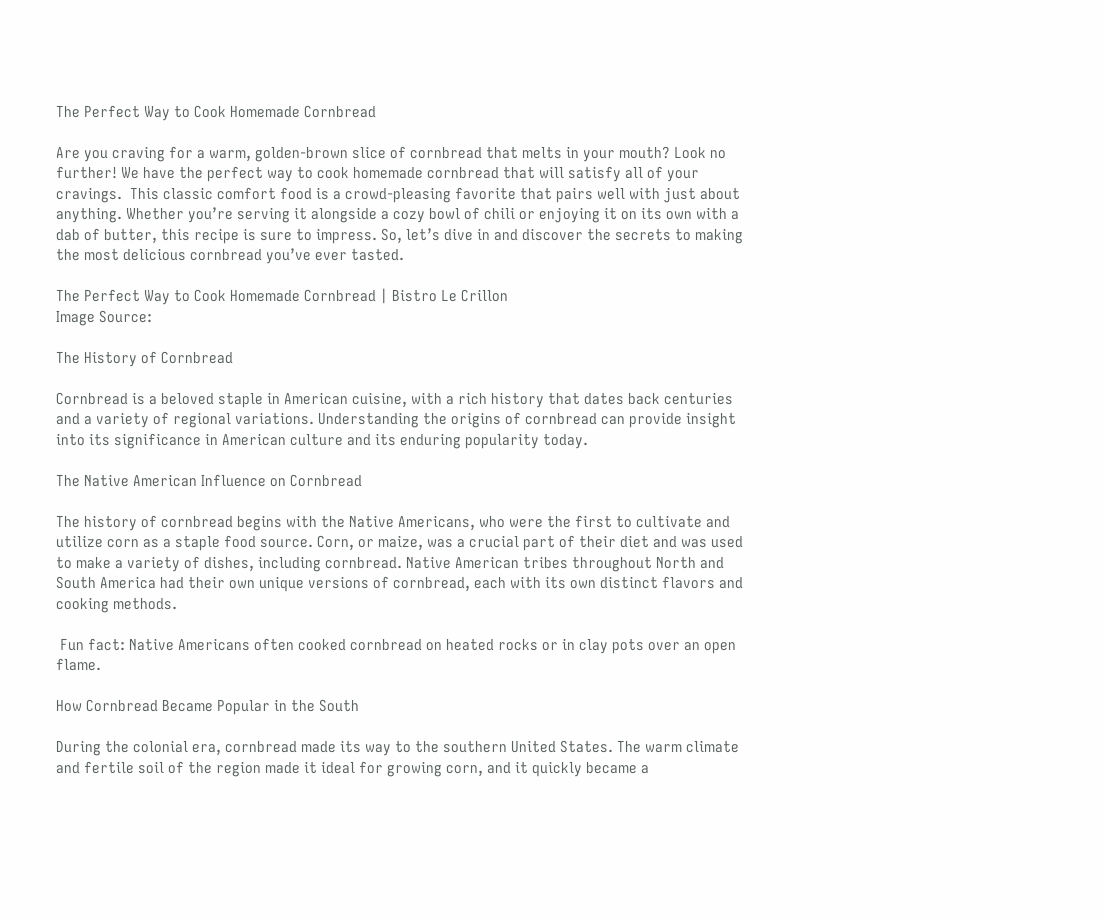The Perfect Way to Cook Homemade Cornbread

Are you craving for a warm, golden-brown slice of cornbread that melts in your mouth? Look no further! We have the perfect way to cook homemade cornbread that will satisfy all of your cravings.  This classic comfort food is a crowd-pleasing favorite that pairs well with just about anything. Whether you’re serving it alongside a cozy bowl of chili or enjoying it on its own with a dab of butter, this recipe is sure to impress. So, let’s dive in and discover the secrets to making the most delicious cornbread you’ve ever tasted.

The Perfect Way to Cook Homemade Cornbread | Bistro Le Crillon
Image Source:

The History of Cornbread

Cornbread is a beloved staple in American cuisine, with a rich history that dates back centuries and a variety of regional variations. Understanding the origins of cornbread can provide insight into its significance in American culture and its enduring popularity today.

The Native American Influence on Cornbread

The history of cornbread begins with the Native Americans, who were the first to cultivate and utilize corn as a staple food source. Corn, or maize, was a crucial part of their diet and was used to make a variety of dishes, including cornbread. Native American tribes throughout North and South America had their own unique versions of cornbread, each with its own distinct flavors and cooking methods.

 Fun fact: Native Americans often cooked cornbread on heated rocks or in clay pots over an open flame.

How Cornbread Became Popular in the South

During the colonial era, cornbread made its way to the southern United States. The warm climate and fertile soil of the region made it ideal for growing corn, and it quickly became a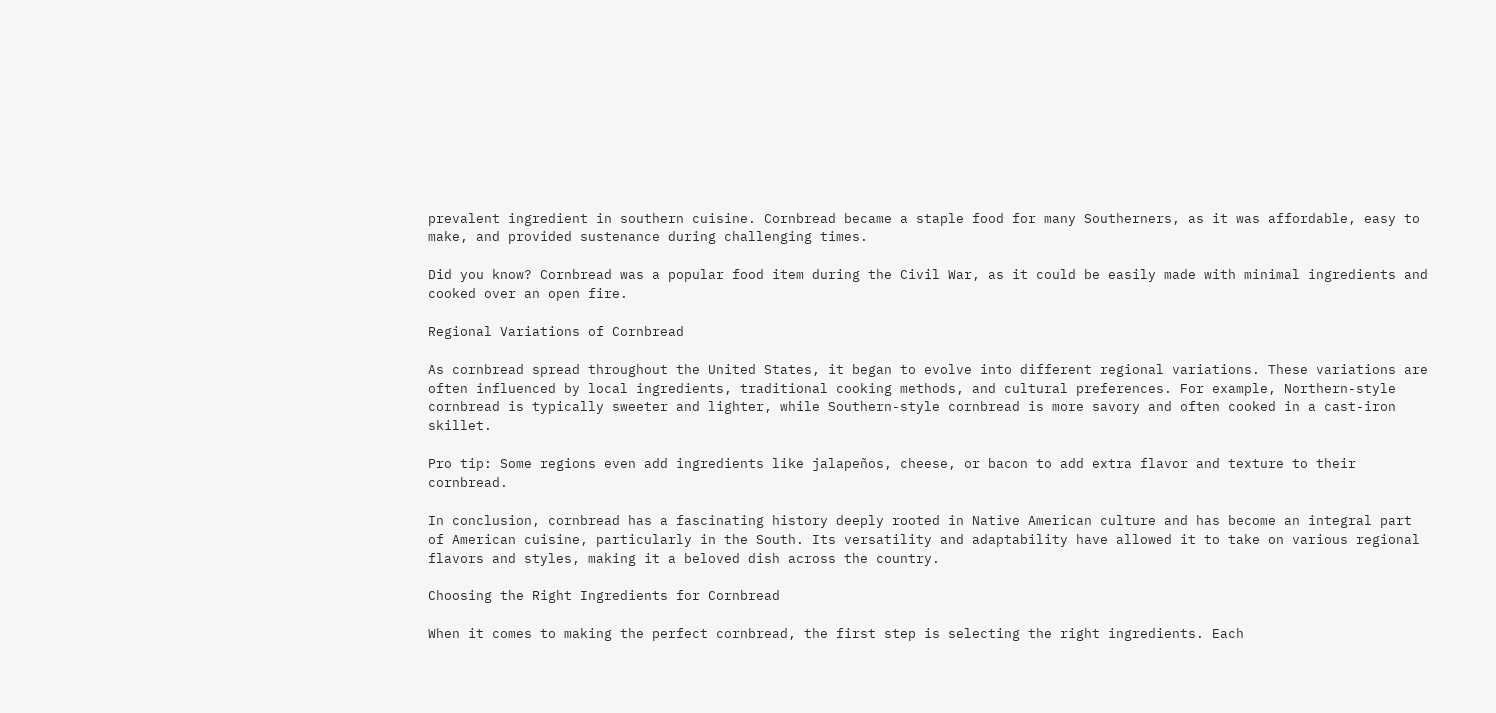prevalent ingredient in southern cuisine. Cornbread became a staple food for many Southerners, as it was affordable, easy to make, and provided sustenance during challenging times.

Did you know? Cornbread was a popular food item during the Civil War, as it could be easily made with minimal ingredients and cooked over an open fire.

Regional Variations of Cornbread

As cornbread spread throughout the United States, it began to evolve into different regional variations. These variations are often influenced by local ingredients, traditional cooking methods, and cultural preferences. For example, Northern-style cornbread is typically sweeter and lighter, while Southern-style cornbread is more savory and often cooked in a cast-iron skillet.

Pro tip: Some regions even add ingredients like jalapeños, cheese, or bacon to add extra flavor and texture to their cornbread.

In conclusion, cornbread has a fascinating history deeply rooted in Native American culture and has become an integral part of American cuisine, particularly in the South. Its versatility and adaptability have allowed it to take on various regional flavors and styles, making it a beloved dish across the country.

Choosing the Right Ingredients for Cornbread

When it comes to making the perfect cornbread, the first step is selecting the right ingredients. Each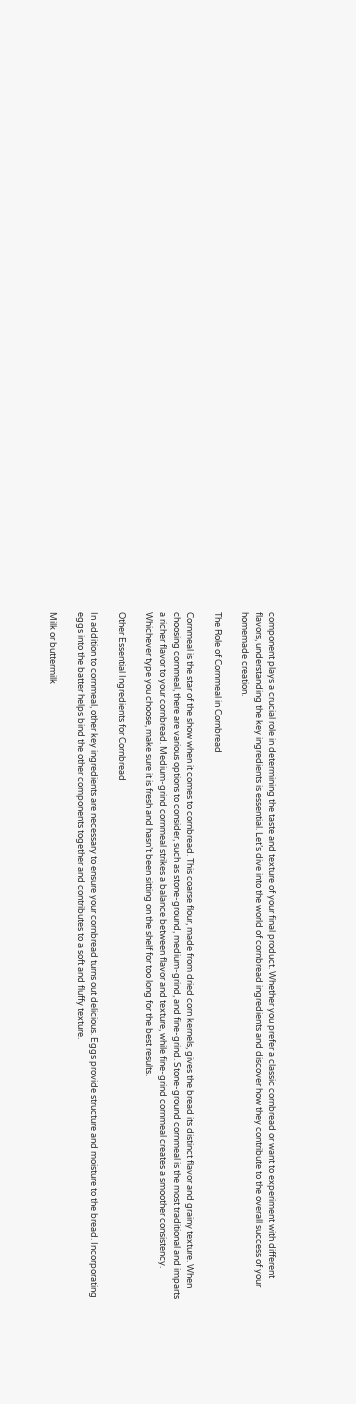component plays a crucial role in determining the taste and texture of your final product. Whether you prefer a classic cornbread or want to experiment with different flavors, understanding the key ingredients is essential. Let’s dive into the world of cornbread ingredients and discover how they contribute to the overall success of your homemade creation.

The Role of Cornmeal in Cornbread

Cornmeal is the star of the show when it comes to cornbread. This coarse flour, made from dried corn kernels, gives the bread its distinct flavor and grainy texture. When choosing cornmeal, there are various options to consider, such as stone-ground, medium-grind, and fine-grind. Stone-ground cornmeal is the most traditional and imparts a richer flavor to your cornbread. Medium-grind cornmeal strikes a balance between flavor and texture, while fine-grind cornmeal creates a smoother consistency. Whichever type you choose, make sure it is fresh and hasn’t been sitting on the shelf for too long for the best results.

Other Essential Ingredients for Cornbread

In addition to cornmeal, other key ingredients are necessary to ensure your cornbread turns out delicious. Eggs provide structure and moisture to the bread. Incorporating eggs into the batter helps bind the other components together and contributes to a soft and fluffy texture.

Milk or buttermilk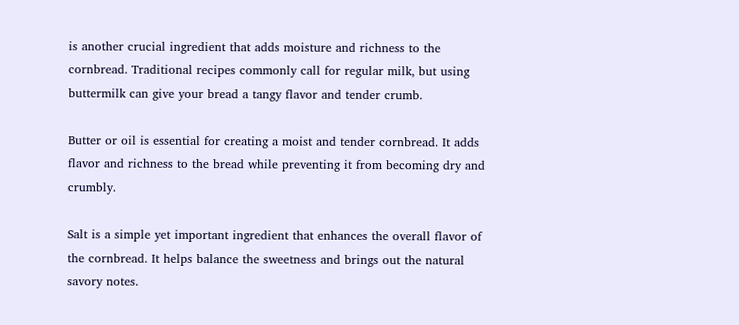is another crucial ingredient that adds moisture and richness to the cornbread. Traditional recipes commonly call for regular milk, but using buttermilk can give your bread a tangy flavor and tender crumb.

Butter or oil is essential for creating a moist and tender cornbread. It adds flavor and richness to the bread while preventing it from becoming dry and crumbly.

Salt is a simple yet important ingredient that enhances the overall flavor of the cornbread. It helps balance the sweetness and brings out the natural savory notes.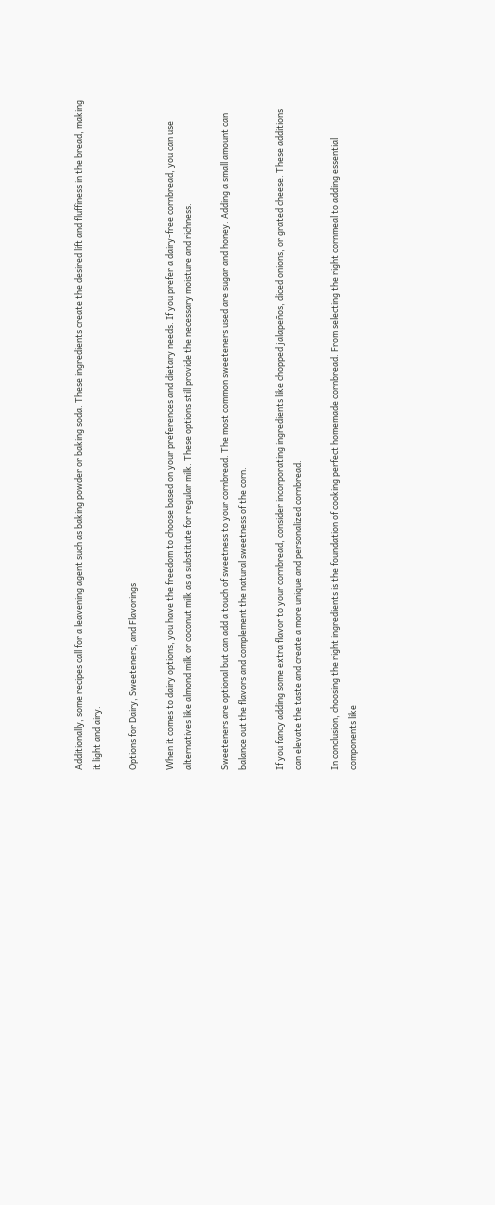Additionally, some recipes call for a leavening agent such as baking powder or baking soda. These ingredients create the desired lift and fluffiness in the bread, making it light and airy.

Options for Dairy, Sweeteners, and Flavorings

When it comes to dairy options, you have the freedom to choose based on your preferences and dietary needs. If you prefer a dairy-free cornbread, you can use alternatives like almond milk or coconut milk as a substitute for regular milk. These options still provide the necessary moisture and richness.

Sweeteners are optional but can add a touch of sweetness to your cornbread. The most common sweeteners used are sugar and honey. Adding a small amount can balance out the flavors and complement the natural sweetness of the corn.

If you fancy adding some extra flavor to your cornbread, consider incorporating ingredients like chopped jalapeños, diced onions, or grated cheese. These additions can elevate the taste and create a more unique and personalized cornbread.

In conclusion, choosing the right ingredients is the foundation of cooking perfect homemade cornbread. From selecting the right cornmeal to adding essential components like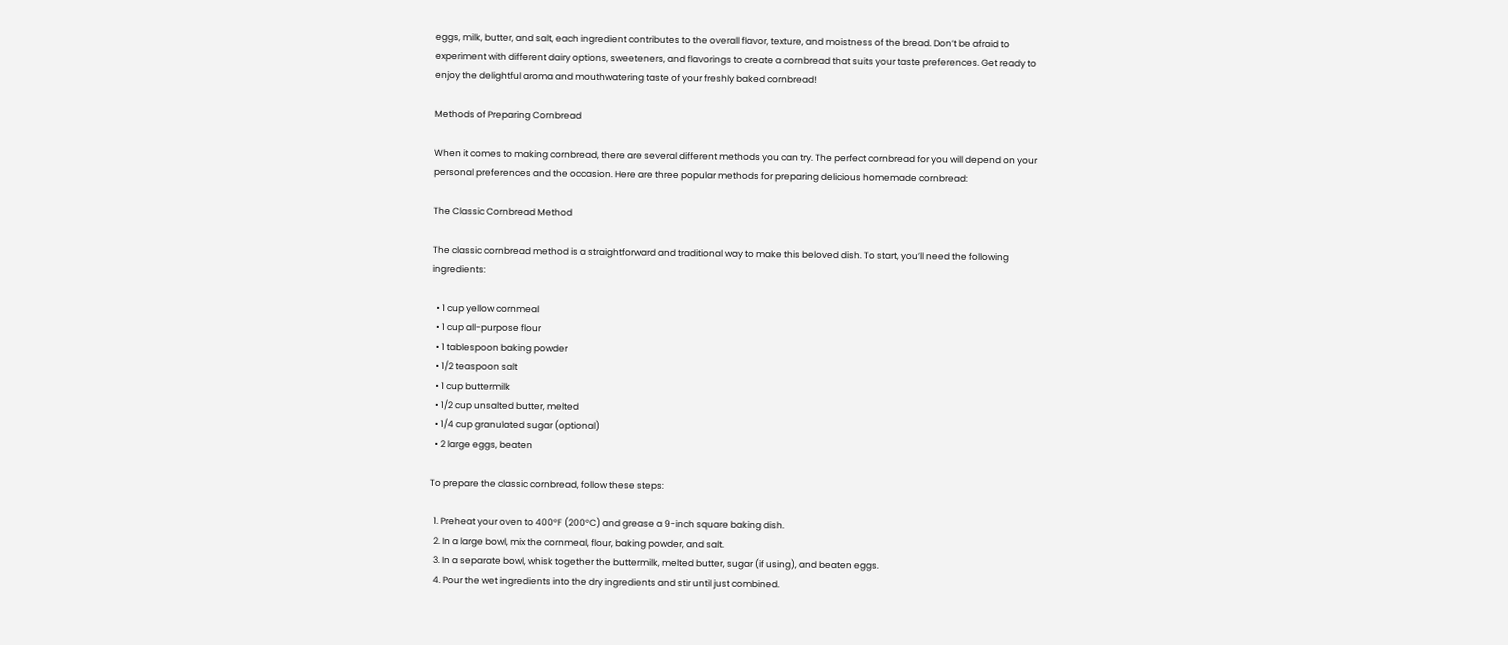eggs, milk, butter, and salt, each ingredient contributes to the overall flavor, texture, and moistness of the bread. Don’t be afraid to experiment with different dairy options, sweeteners, and flavorings to create a cornbread that suits your taste preferences. Get ready to enjoy the delightful aroma and mouthwatering taste of your freshly baked cornbread!

Methods of Preparing Cornbread

When it comes to making cornbread, there are several different methods you can try. The perfect cornbread for you will depend on your personal preferences and the occasion. Here are three popular methods for preparing delicious homemade cornbread:

The Classic Cornbread Method

The classic cornbread method is a straightforward and traditional way to make this beloved dish. To start, you’ll need the following ingredients:

  • 1 cup yellow cornmeal
  • 1 cup all-purpose flour
  • 1 tablespoon baking powder
  • 1/2 teaspoon salt
  • 1 cup buttermilk
  • 1/2 cup unsalted butter, melted
  • 1/4 cup granulated sugar (optional)
  • 2 large eggs, beaten

To prepare the classic cornbread, follow these steps:

  1. Preheat your oven to 400°F (200°C) and grease a 9-inch square baking dish.
  2. In a large bowl, mix the cornmeal, flour, baking powder, and salt.
  3. In a separate bowl, whisk together the buttermilk, melted butter, sugar (if using), and beaten eggs.
  4. Pour the wet ingredients into the dry ingredients and stir until just combined.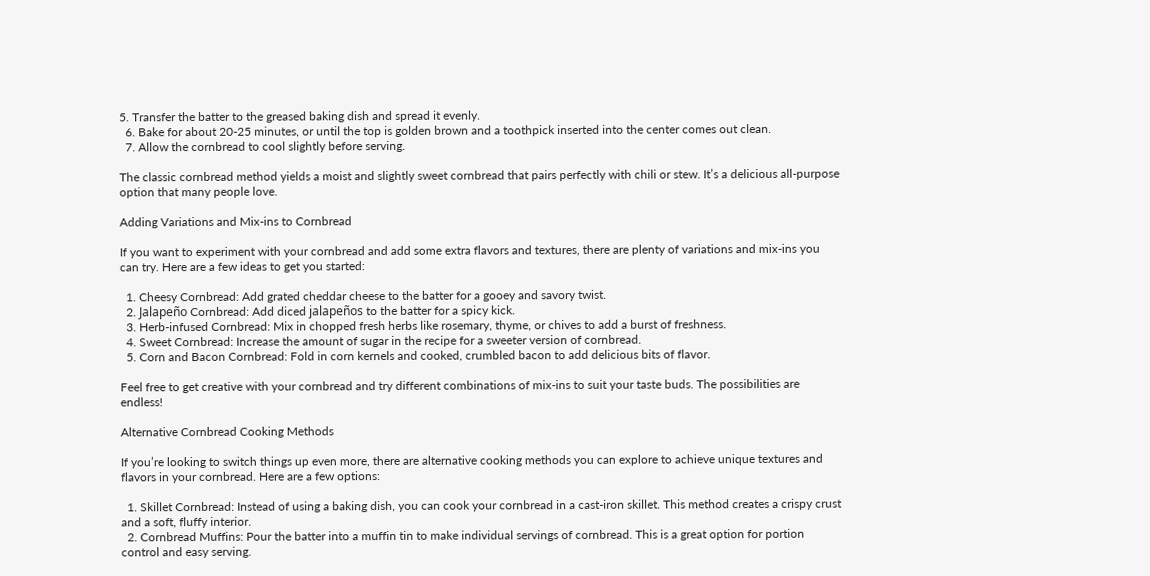5. Transfer the batter to the greased baking dish and spread it evenly.
  6. Bake for about 20-25 minutes, or until the top is golden brown and a toothpick inserted into the center comes out clean.
  7. Allow the cornbread to cool slightly before serving.

The classic cornbread method yields a moist and slightly sweet cornbread that pairs perfectly with chili or stew. It’s a delicious all-purpose option that many people love.

Adding Variations and Mix-ins to Cornbread

If you want to experiment with your cornbread and add some extra flavors and textures, there are plenty of variations and mix-ins you can try. Here are a few ideas to get you started:

  1. Cheesy Cornbread: Add grated cheddar cheese to the batter for a gooey and savory twist.
  2. Jalapeño Cornbread: Add diced jalapeños to the batter for a spicy kick.
  3. Herb-infused Cornbread: Mix in chopped fresh herbs like rosemary, thyme, or chives to add a burst of freshness.
  4. Sweet Cornbread: Increase the amount of sugar in the recipe for a sweeter version of cornbread.
  5. Corn and Bacon Cornbread: Fold in corn kernels and cooked, crumbled bacon to add delicious bits of flavor.

Feel free to get creative with your cornbread and try different combinations of mix-ins to suit your taste buds. The possibilities are endless!

Alternative Cornbread Cooking Methods

If you’re looking to switch things up even more, there are alternative cooking methods you can explore to achieve unique textures and flavors in your cornbread. Here are a few options:

  1. Skillet Cornbread: Instead of using a baking dish, you can cook your cornbread in a cast-iron skillet. This method creates a crispy crust and a soft, fluffy interior.
  2. Cornbread Muffins: Pour the batter into a muffin tin to make individual servings of cornbread. This is a great option for portion control and easy serving.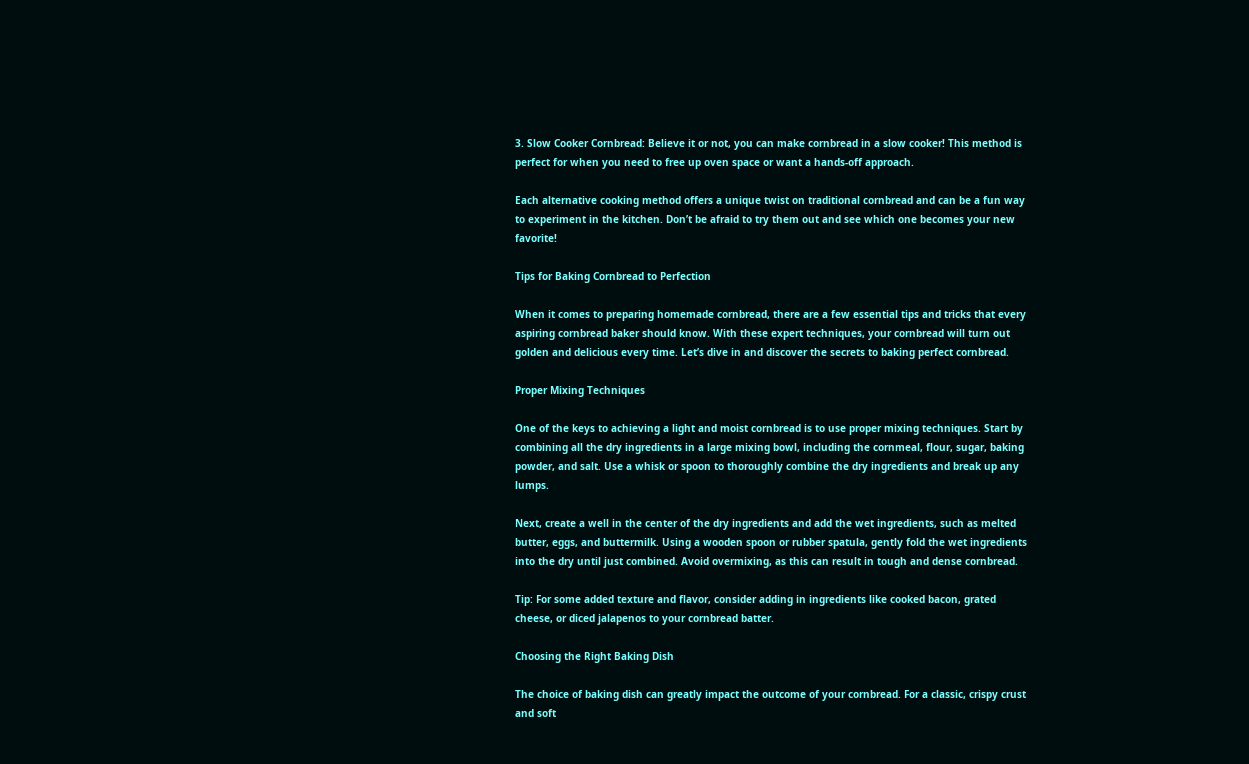3. Slow Cooker Cornbread: Believe it or not, you can make cornbread in a slow cooker! This method is perfect for when you need to free up oven space or want a hands-off approach.

Each alternative cooking method offers a unique twist on traditional cornbread and can be a fun way to experiment in the kitchen. Don’t be afraid to try them out and see which one becomes your new favorite!

Tips for Baking Cornbread to Perfection

When it comes to preparing homemade cornbread, there are a few essential tips and tricks that every aspiring cornbread baker should know. With these expert techniques, your cornbread will turn out golden and delicious every time. Let’s dive in and discover the secrets to baking perfect cornbread.

Proper Mixing Techniques

One of the keys to achieving a light and moist cornbread is to use proper mixing techniques. Start by combining all the dry ingredients in a large mixing bowl, including the cornmeal, flour, sugar, baking powder, and salt. Use a whisk or spoon to thoroughly combine the dry ingredients and break up any lumps.

Next, create a well in the center of the dry ingredients and add the wet ingredients, such as melted butter, eggs, and buttermilk. Using a wooden spoon or rubber spatula, gently fold the wet ingredients into the dry until just combined. Avoid overmixing, as this can result in tough and dense cornbread.

Tip: For some added texture and flavor, consider adding in ingredients like cooked bacon, grated cheese, or diced jalapenos to your cornbread batter.

Choosing the Right Baking Dish

The choice of baking dish can greatly impact the outcome of your cornbread. For a classic, crispy crust and soft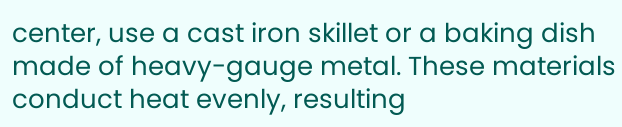center, use a cast iron skillet or a baking dish made of heavy-gauge metal. These materials conduct heat evenly, resulting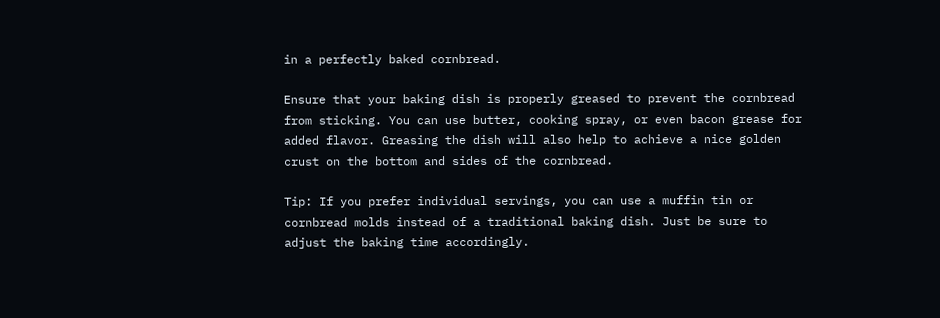in a perfectly baked cornbread.

Ensure that your baking dish is properly greased to prevent the cornbread from sticking. You can use butter, cooking spray, or even bacon grease for added flavor. Greasing the dish will also help to achieve a nice golden crust on the bottom and sides of the cornbread.

Tip: If you prefer individual servings, you can use a muffin tin or cornbread molds instead of a traditional baking dish. Just be sure to adjust the baking time accordingly.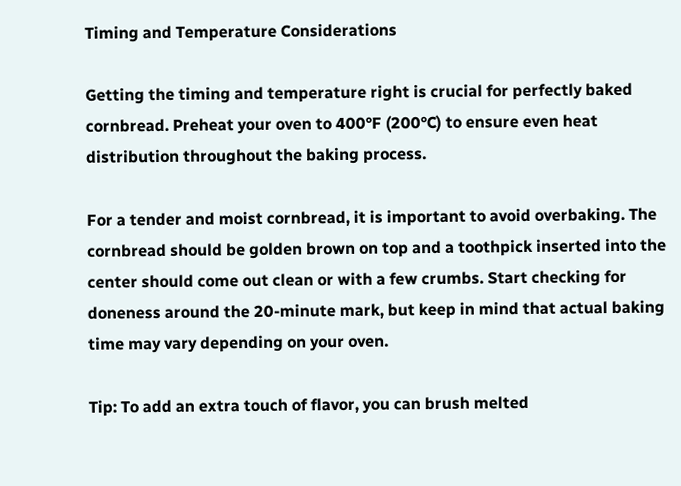Timing and Temperature Considerations

Getting the timing and temperature right is crucial for perfectly baked cornbread. Preheat your oven to 400°F (200°C) to ensure even heat distribution throughout the baking process.

For a tender and moist cornbread, it is important to avoid overbaking. The cornbread should be golden brown on top and a toothpick inserted into the center should come out clean or with a few crumbs. Start checking for doneness around the 20-minute mark, but keep in mind that actual baking time may vary depending on your oven.

Tip: To add an extra touch of flavor, you can brush melted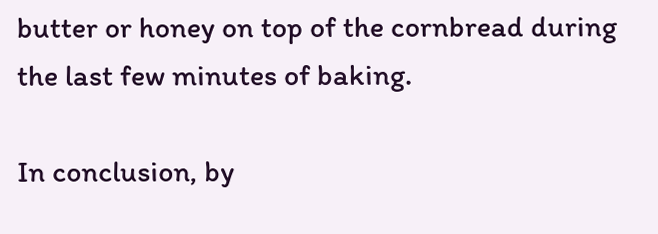butter or honey on top of the cornbread during the last few minutes of baking.

In conclusion, by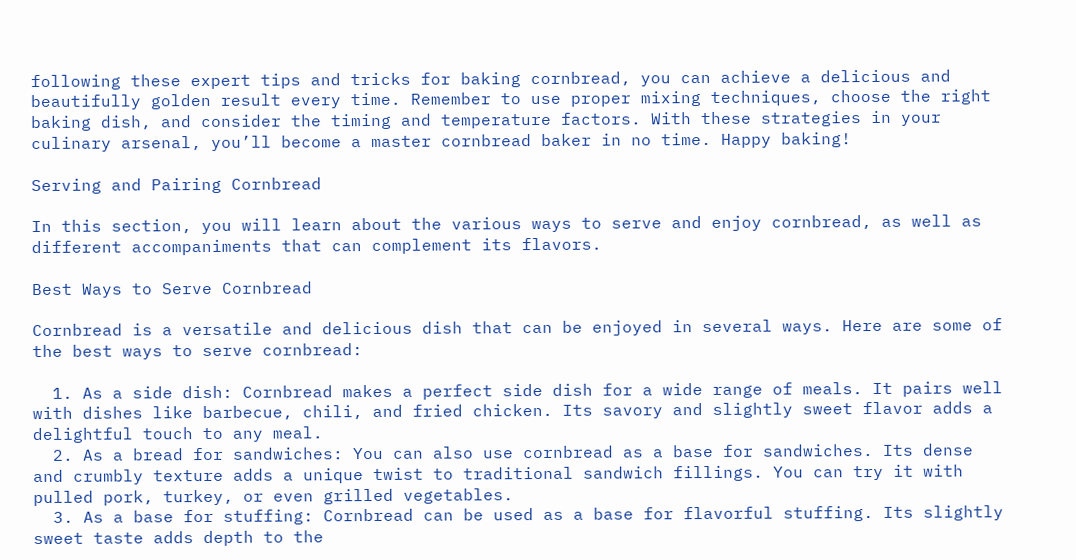following these expert tips and tricks for baking cornbread, you can achieve a delicious and beautifully golden result every time. Remember to use proper mixing techniques, choose the right baking dish, and consider the timing and temperature factors. With these strategies in your culinary arsenal, you’ll become a master cornbread baker in no time. Happy baking!

Serving and Pairing Cornbread

In this section, you will learn about the various ways to serve and enjoy cornbread, as well as different accompaniments that can complement its flavors.

Best Ways to Serve Cornbread

Cornbread is a versatile and delicious dish that can be enjoyed in several ways. Here are some of the best ways to serve cornbread:

  1. As a side dish: Cornbread makes a perfect side dish for a wide range of meals. It pairs well with dishes like barbecue, chili, and fried chicken. Its savory and slightly sweet flavor adds a delightful touch to any meal.
  2. As a bread for sandwiches: You can also use cornbread as a base for sandwiches. Its dense and crumbly texture adds a unique twist to traditional sandwich fillings. You can try it with pulled pork, turkey, or even grilled vegetables.
  3. As a base for stuffing: Cornbread can be used as a base for flavorful stuffing. Its slightly sweet taste adds depth to the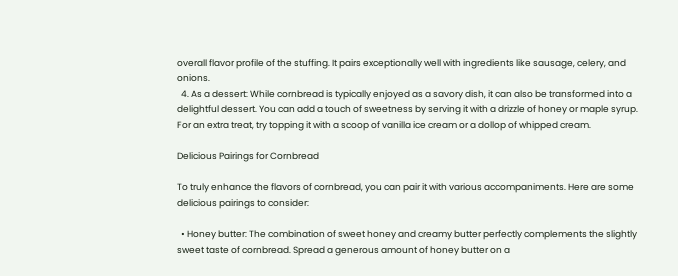overall flavor profile of the stuffing. It pairs exceptionally well with ingredients like sausage, celery, and onions.
  4. As a dessert: While cornbread is typically enjoyed as a savory dish, it can also be transformed into a delightful dessert. You can add a touch of sweetness by serving it with a drizzle of honey or maple syrup. For an extra treat, try topping it with a scoop of vanilla ice cream or a dollop of whipped cream.

Delicious Pairings for Cornbread

To truly enhance the flavors of cornbread, you can pair it with various accompaniments. Here are some delicious pairings to consider:

  • Honey butter: The combination of sweet honey and creamy butter perfectly complements the slightly sweet taste of cornbread. Spread a generous amount of honey butter on a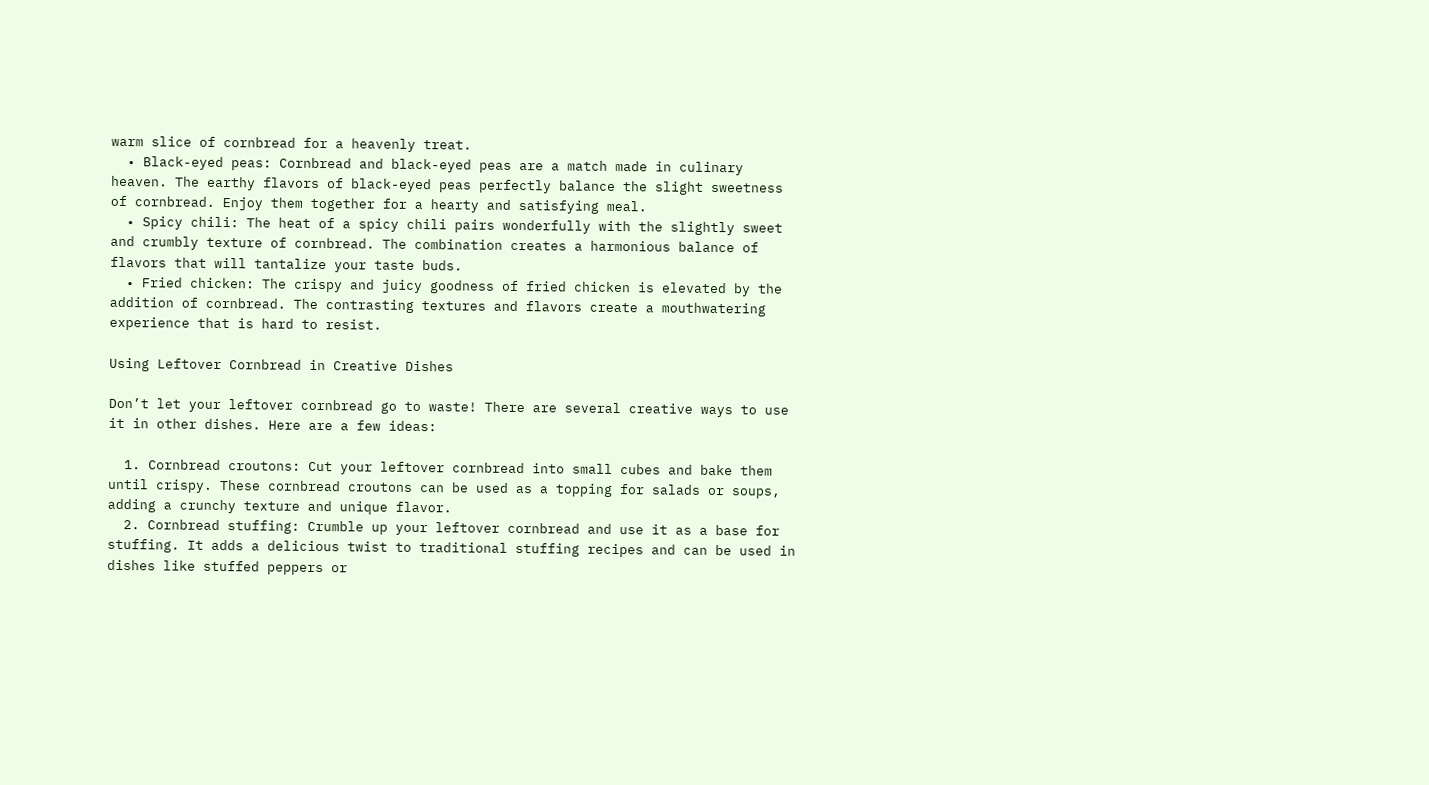warm slice of cornbread for a heavenly treat.
  • Black-eyed peas: Cornbread and black-eyed peas are a match made in culinary heaven. The earthy flavors of black-eyed peas perfectly balance the slight sweetness of cornbread. Enjoy them together for a hearty and satisfying meal.
  • Spicy chili: The heat of a spicy chili pairs wonderfully with the slightly sweet and crumbly texture of cornbread. The combination creates a harmonious balance of flavors that will tantalize your taste buds.
  • Fried chicken: The crispy and juicy goodness of fried chicken is elevated by the addition of cornbread. The contrasting textures and flavors create a mouthwatering experience that is hard to resist.

Using Leftover Cornbread in Creative Dishes

Don’t let your leftover cornbread go to waste! There are several creative ways to use it in other dishes. Here are a few ideas:

  1. Cornbread croutons: Cut your leftover cornbread into small cubes and bake them until crispy. These cornbread croutons can be used as a topping for salads or soups, adding a crunchy texture and unique flavor.
  2. Cornbread stuffing: Crumble up your leftover cornbread and use it as a base for stuffing. It adds a delicious twist to traditional stuffing recipes and can be used in dishes like stuffed peppers or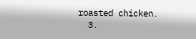roasted chicken.
  3.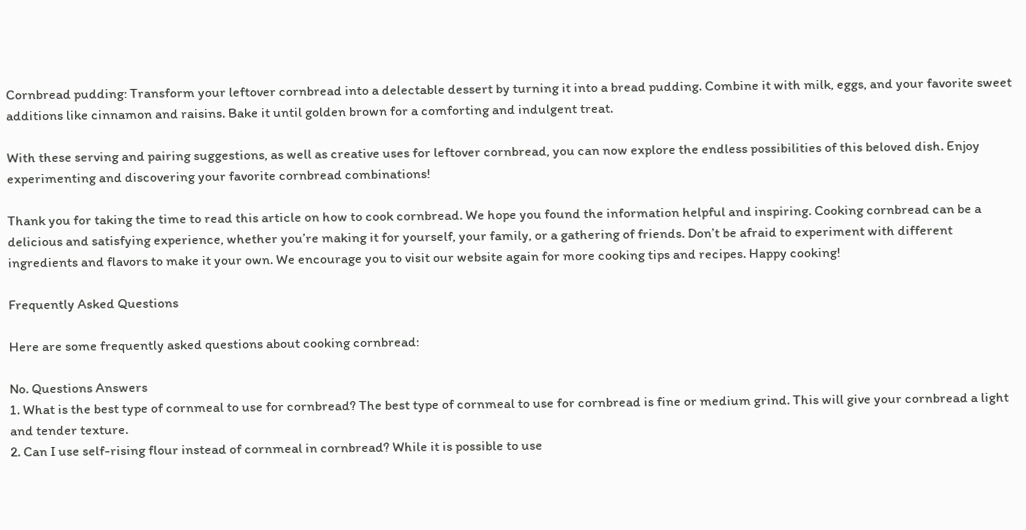Cornbread pudding: Transform your leftover cornbread into a delectable dessert by turning it into a bread pudding. Combine it with milk, eggs, and your favorite sweet additions like cinnamon and raisins. Bake it until golden brown for a comforting and indulgent treat.

With these serving and pairing suggestions, as well as creative uses for leftover cornbread, you can now explore the endless possibilities of this beloved dish. Enjoy experimenting and discovering your favorite cornbread combinations!

Thank you for taking the time to read this article on how to cook cornbread. We hope you found the information helpful and inspiring. Cooking cornbread can be a delicious and satisfying experience, whether you’re making it for yourself, your family, or a gathering of friends. Don’t be afraid to experiment with different ingredients and flavors to make it your own. We encourage you to visit our website again for more cooking tips and recipes. Happy cooking!

Frequently Asked Questions

Here are some frequently asked questions about cooking cornbread:

No. Questions Answers
1. What is the best type of cornmeal to use for cornbread? The best type of cornmeal to use for cornbread is fine or medium grind. This will give your cornbread a light and tender texture.
2. Can I use self-rising flour instead of cornmeal in cornbread? While it is possible to use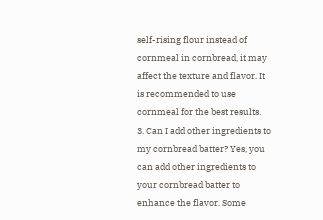self-rising flour instead of cornmeal in cornbread, it may affect the texture and flavor. It is recommended to use cornmeal for the best results.
3. Can I add other ingredients to my cornbread batter? Yes, you can add other ingredients to your cornbread batter to enhance the flavor. Some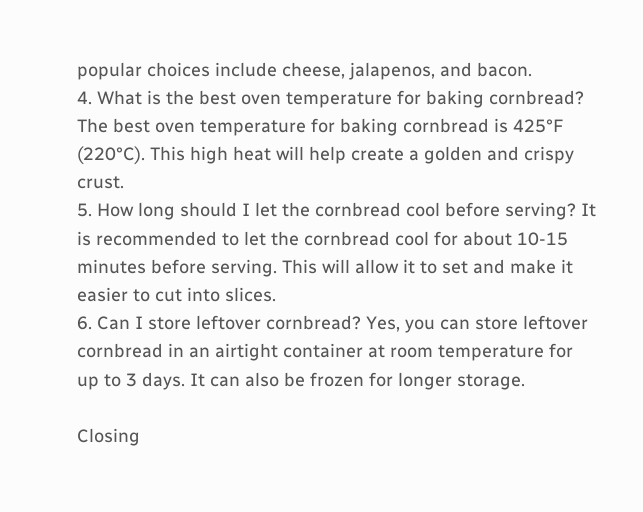popular choices include cheese, jalapenos, and bacon.
4. What is the best oven temperature for baking cornbread? The best oven temperature for baking cornbread is 425°F (220°C). This high heat will help create a golden and crispy crust.
5. How long should I let the cornbread cool before serving? It is recommended to let the cornbread cool for about 10-15 minutes before serving. This will allow it to set and make it easier to cut into slices.
6. Can I store leftover cornbread? Yes, you can store leftover cornbread in an airtight container at room temperature for up to 3 days. It can also be frozen for longer storage.

Closing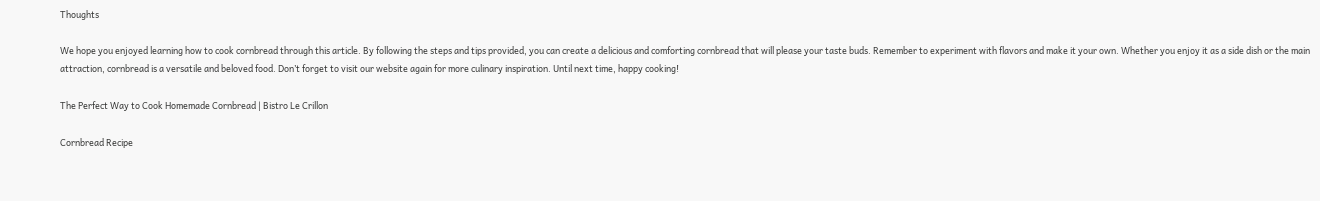Thoughts

We hope you enjoyed learning how to cook cornbread through this article. By following the steps and tips provided, you can create a delicious and comforting cornbread that will please your taste buds. Remember to experiment with flavors and make it your own. Whether you enjoy it as a side dish or the main attraction, cornbread is a versatile and beloved food. Don’t forget to visit our website again for more culinary inspiration. Until next time, happy cooking!

The Perfect Way to Cook Homemade Cornbread | Bistro Le Crillon

Cornbread Recipe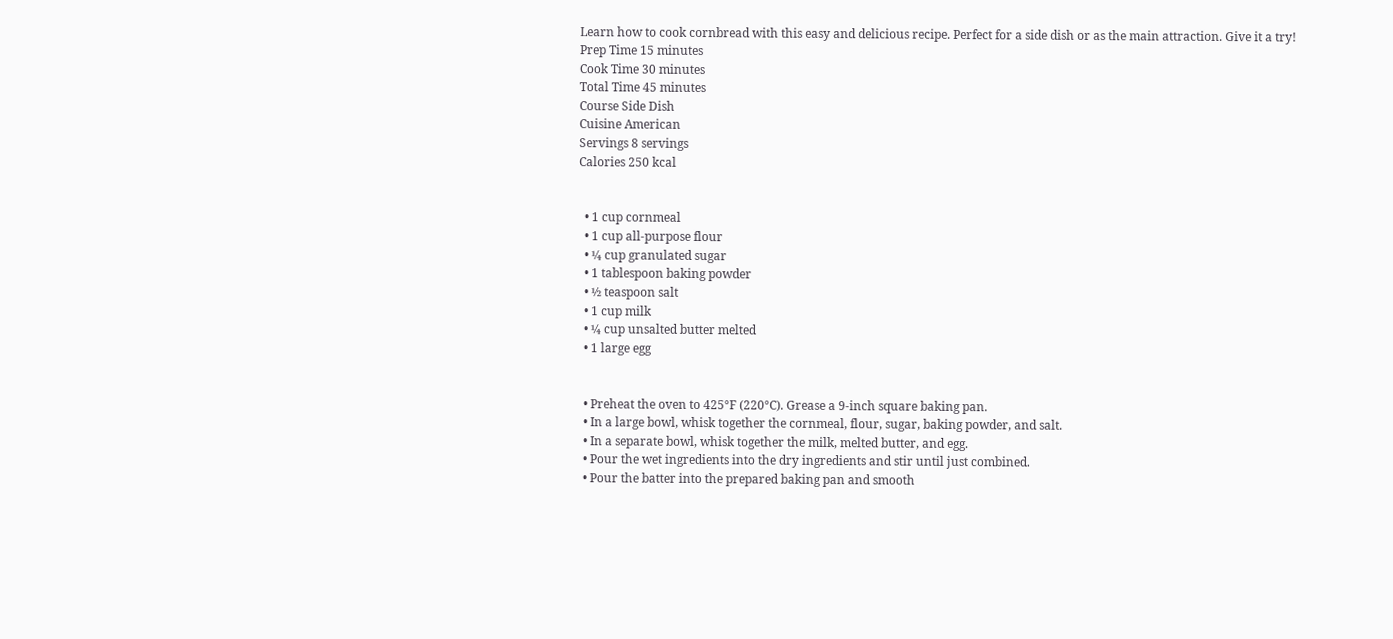Learn how to cook cornbread with this easy and delicious recipe. Perfect for a side dish or as the main attraction. Give it a try!
Prep Time 15 minutes
Cook Time 30 minutes
Total Time 45 minutes
Course Side Dish
Cuisine American
Servings 8 servings
Calories 250 kcal


  • 1 cup cornmeal
  • 1 cup all-purpose flour
  • ¼ cup granulated sugar
  • 1 tablespoon baking powder
  • ½ teaspoon salt
  • 1 cup milk
  • ¼ cup unsalted butter melted
  • 1 large egg


  • Preheat the oven to 425°F (220°C). Grease a 9-inch square baking pan.
  • In a large bowl, whisk together the cornmeal, flour, sugar, baking powder, and salt.
  • In a separate bowl, whisk together the milk, melted butter, and egg.
  • Pour the wet ingredients into the dry ingredients and stir until just combined.
  • Pour the batter into the prepared baking pan and smooth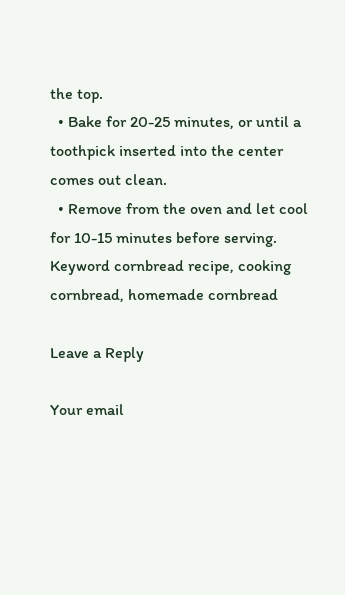the top.
  • Bake for 20-25 minutes, or until a toothpick inserted into the center comes out clean.
  • Remove from the oven and let cool for 10-15 minutes before serving.
Keyword cornbread recipe, cooking cornbread, homemade cornbread

Leave a Reply

Your email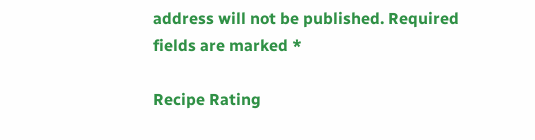address will not be published. Required fields are marked *

Recipe Rating